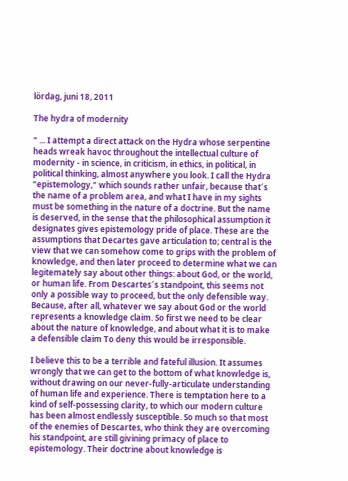lördag, juni 18, 2011

The hydra of modernity

" ... I attempt a direct attack on the Hydra whose serpentine heads wreak havoc throughout the intellectual culture of modernity - in science, in criticism, in ethics, in political, in political thinking, almost anywhere you look. I call the Hydra "epistemology," which sounds rather unfair, because that´s the name of a problem area, and what I have in my sights must be something in the nature of a doctrine. But the name is deserved, in the sense that the philosophical assumption it designates gives epistemology pride of place. These are the assumptions that Decartes gave articulation to; central is the view that we can somehow come to grips with the problem of knowledge, and then later proceed to determine what we can legitemately say about other things: about God, or the world, or human life. From Descartes´s standpoint, this seems not only a possible way to proceed, but the only defensible way. Because, after all, whatever we say about God or the world represents a knowledge claim. So first we need to be clear about the nature of knowledge, and about what it is to make a defensible claim To deny this would be irresponsible.

I believe this to be a terrible and fateful illusion. It assumes wrongly that we can get to the bottom of what knowledge is, without drawing on our never-fully-articulate understanding of human life and experience. There is temptation here to a kind of self-possessing clarity, to which our modern culture has been almost endlessly susceptible. So much so that most of the enemies of Descartes, who think they are overcoming his standpoint, are still givining primacy of place to epistemology. Their doctrine about knowledge is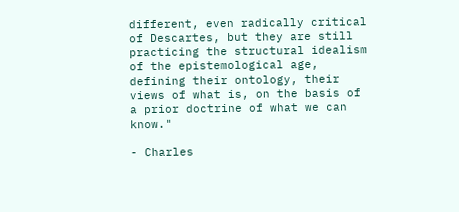different, even radically critical of Descartes, but they are still practicing the structural idealism of the epistemological age, defining their ontology, their views of what is, on the basis of a prior doctrine of what we can know."

- Charles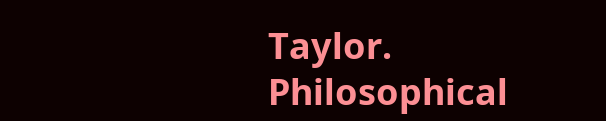Taylor. Philosophical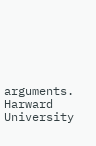arguments. Harward University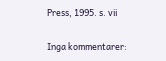Press, 1995. s. vii

Inga kommentarer: